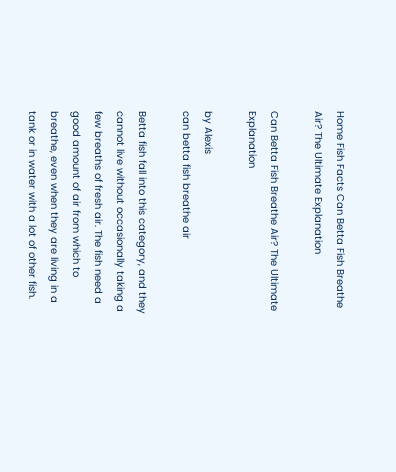Home Fish Facts Can Betta Fish Breathe Air? The Ultimate Explanation

Can Betta Fish Breathe Air? The Ultimate Explanation

by Alexis
can betta fish breathe air

Betta fish fall into this category, and they cannot live without occasionally taking a few breaths of fresh air. The fish need a good amount of air from which to breathe, even when they are living in a tank or in water with a lot of other fish.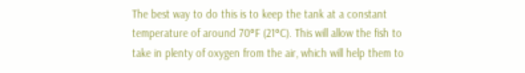The best way to do this is to keep the tank at a constant temperature of around 70°F (21°C). This will allow the fish to take in plenty of oxygen from the air, which will help them to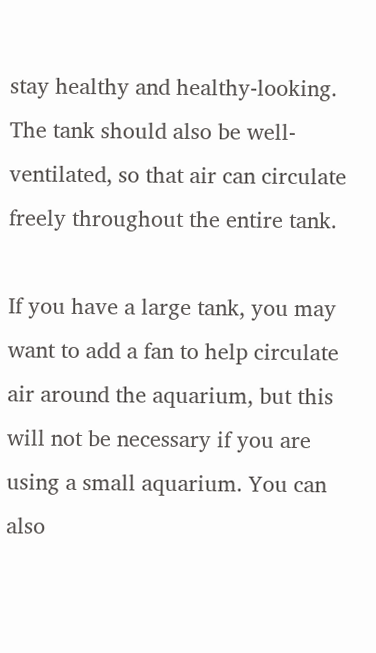stay healthy and healthy-looking. The tank should also be well-ventilated, so that air can circulate freely throughout the entire tank.

If you have a large tank, you may want to add a fan to help circulate air around the aquarium, but this will not be necessary if you are using a small aquarium. You can also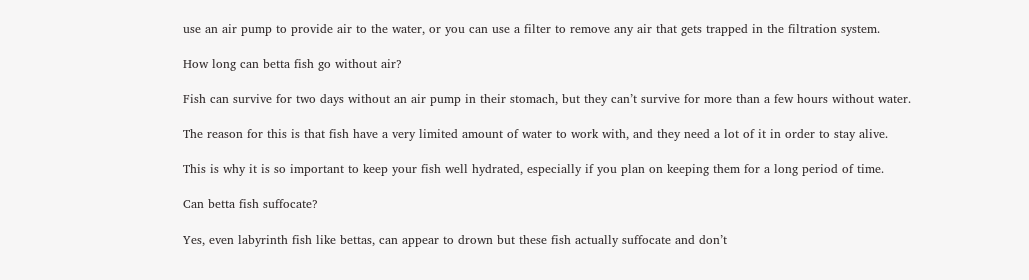use an air pump to provide air to the water, or you can use a filter to remove any air that gets trapped in the filtration system.

How long can betta fish go without air?

Fish can survive for two days without an air pump in their stomach, but they can’t survive for more than a few hours without water.

The reason for this is that fish have a very limited amount of water to work with, and they need a lot of it in order to stay alive.

This is why it is so important to keep your fish well hydrated, especially if you plan on keeping them for a long period of time.

Can betta fish suffocate?

Yes, even labyrinth fish like bettas, can appear to drown but these fish actually suffocate and don’t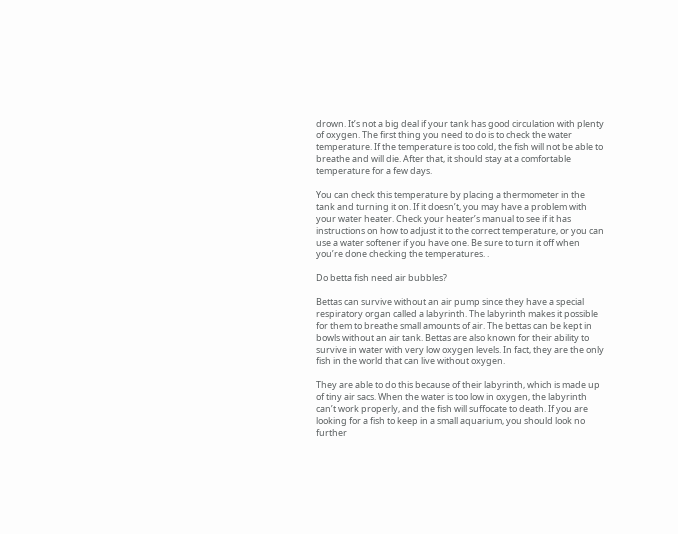drown. It’s not a big deal if your tank has good circulation with plenty of oxygen. The first thing you need to do is to check the water temperature. If the temperature is too cold, the fish will not be able to breathe and will die. After that, it should stay at a comfortable temperature for a few days.

You can check this temperature by placing a thermometer in the tank and turning it on. If it doesn’t, you may have a problem with your water heater. Check your heater’s manual to see if it has instructions on how to adjust it to the correct temperature, or you can use a water softener if you have one. Be sure to turn it off when you’re done checking the temperatures. .

Do betta fish need air bubbles?

Bettas can survive without an air pump since they have a special respiratory organ called a labyrinth. The labyrinth makes it possible for them to breathe small amounts of air. The bettas can be kept in bowls without an air tank. Bettas are also known for their ability to survive in water with very low oxygen levels. In fact, they are the only fish in the world that can live without oxygen.

They are able to do this because of their labyrinth, which is made up of tiny air sacs. When the water is too low in oxygen, the labyrinth can’t work properly, and the fish will suffocate to death. If you are looking for a fish to keep in a small aquarium, you should look no further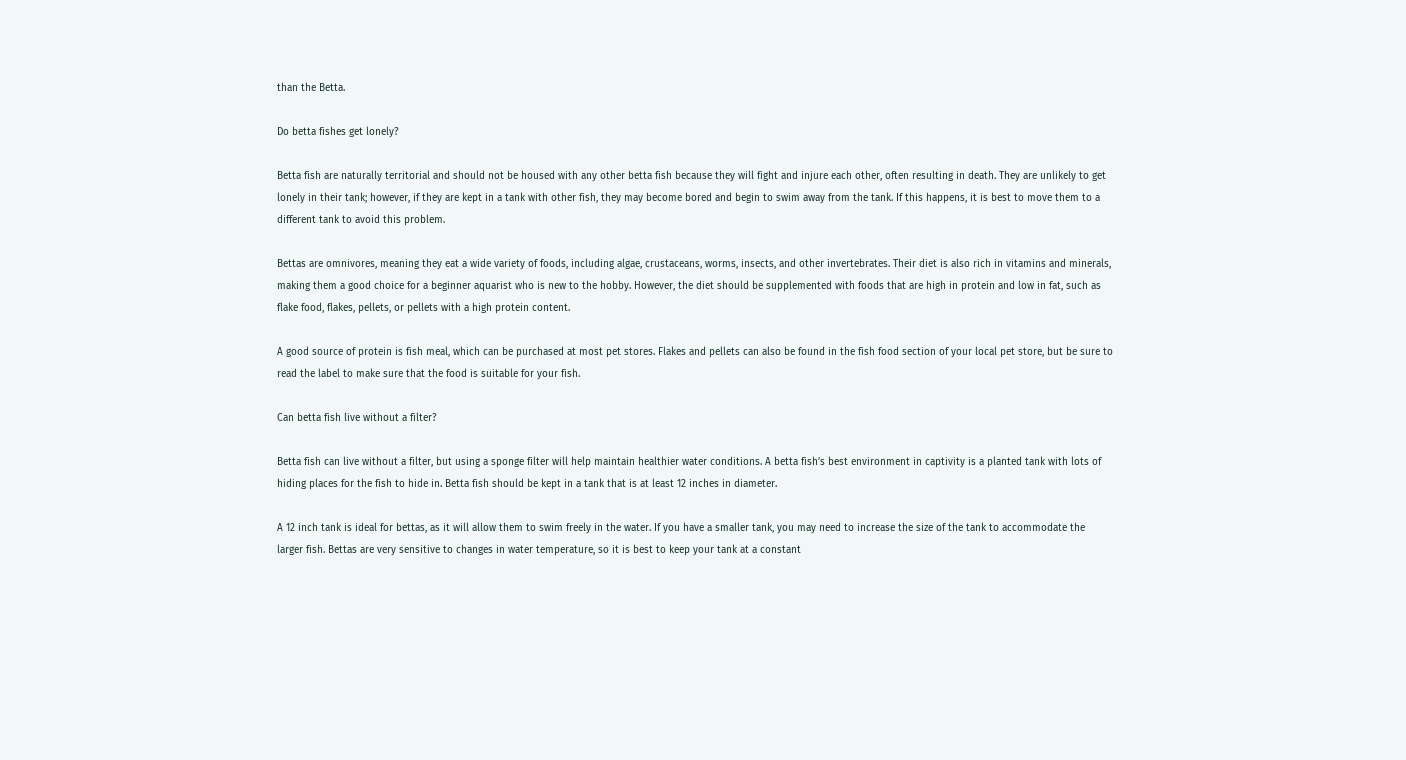than the Betta.

Do betta fishes get lonely?

Betta fish are naturally territorial and should not be housed with any other betta fish because they will fight and injure each other, often resulting in death. They are unlikely to get lonely in their tank; however, if they are kept in a tank with other fish, they may become bored and begin to swim away from the tank. If this happens, it is best to move them to a different tank to avoid this problem.

Bettas are omnivores, meaning they eat a wide variety of foods, including algae, crustaceans, worms, insects, and other invertebrates. Their diet is also rich in vitamins and minerals, making them a good choice for a beginner aquarist who is new to the hobby. However, the diet should be supplemented with foods that are high in protein and low in fat, such as flake food, flakes, pellets, or pellets with a high protein content.

A good source of protein is fish meal, which can be purchased at most pet stores. Flakes and pellets can also be found in the fish food section of your local pet store, but be sure to read the label to make sure that the food is suitable for your fish.

Can betta fish live without a filter?

Betta fish can live without a filter, but using a sponge filter will help maintain healthier water conditions. A betta fish’s best environment in captivity is a planted tank with lots of hiding places for the fish to hide in. Betta fish should be kept in a tank that is at least 12 inches in diameter.

A 12 inch tank is ideal for bettas, as it will allow them to swim freely in the water. If you have a smaller tank, you may need to increase the size of the tank to accommodate the larger fish. Bettas are very sensitive to changes in water temperature, so it is best to keep your tank at a constant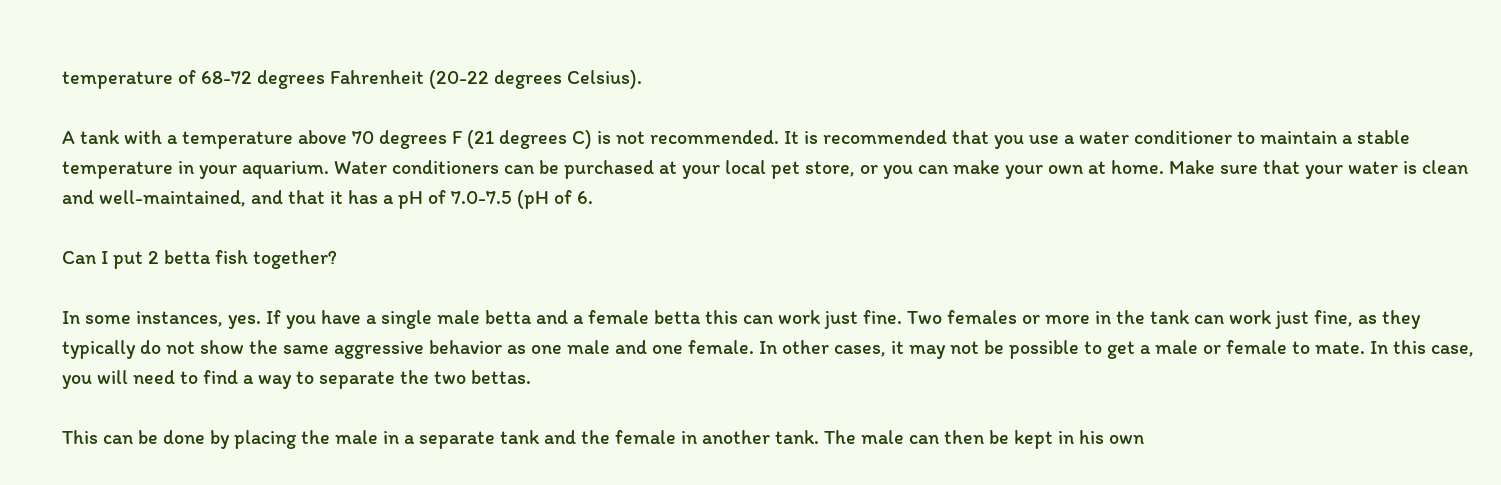temperature of 68-72 degrees Fahrenheit (20-22 degrees Celsius).

A tank with a temperature above 70 degrees F (21 degrees C) is not recommended. It is recommended that you use a water conditioner to maintain a stable temperature in your aquarium. Water conditioners can be purchased at your local pet store, or you can make your own at home. Make sure that your water is clean and well-maintained, and that it has a pH of 7.0-7.5 (pH of 6.

Can I put 2 betta fish together?

In some instances, yes. If you have a single male betta and a female betta this can work just fine. Two females or more in the tank can work just fine, as they typically do not show the same aggressive behavior as one male and one female. In other cases, it may not be possible to get a male or female to mate. In this case, you will need to find a way to separate the two bettas.

This can be done by placing the male in a separate tank and the female in another tank. The male can then be kept in his own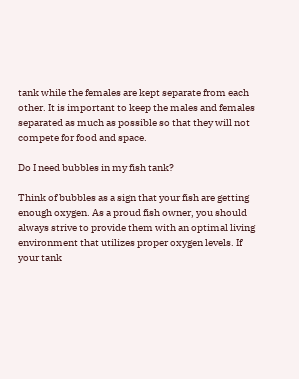tank while the females are kept separate from each other. It is important to keep the males and females separated as much as possible so that they will not compete for food and space.

Do I need bubbles in my fish tank?

Think of bubbles as a sign that your fish are getting enough oxygen. As a proud fish owner, you should always strive to provide them with an optimal living environment that utilizes proper oxygen levels. If your tank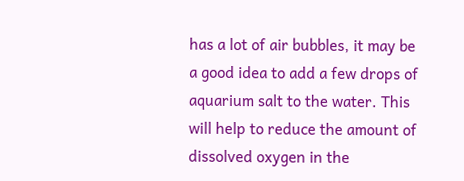has a lot of air bubbles, it may be a good idea to add a few drops of aquarium salt to the water. This will help to reduce the amount of dissolved oxygen in the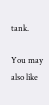tank.

You may also like